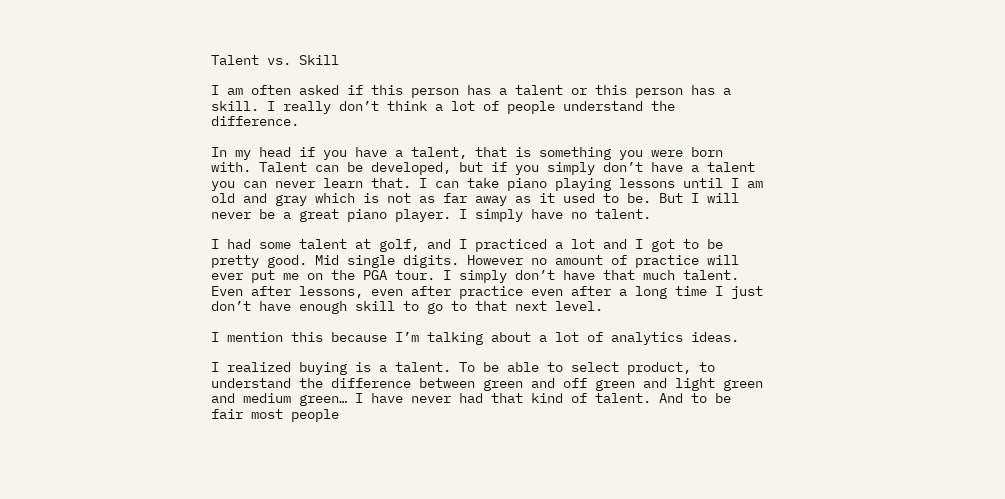Talent vs. Skill

I am often asked if this person has a talent or this person has a skill. I really don’t think a lot of people understand the difference.

In my head if you have a talent, that is something you were born with. Talent can be developed, but if you simply don’t have a talent you can never learn that. I can take piano playing lessons until I am old and gray which is not as far away as it used to be. But I will never be a great piano player. I simply have no talent.

I had some talent at golf, and I practiced a lot and I got to be pretty good. Mid single digits. However no amount of practice will ever put me on the PGA tour. I simply don’t have that much talent. Even after lessons, even after practice even after a long time I just don’t have enough skill to go to that next level.

I mention this because I’m talking about a lot of analytics ideas.

I realized buying is a talent. To be able to select product, to understand the difference between green and off green and light green and medium green… I have never had that kind of talent. And to be fair most people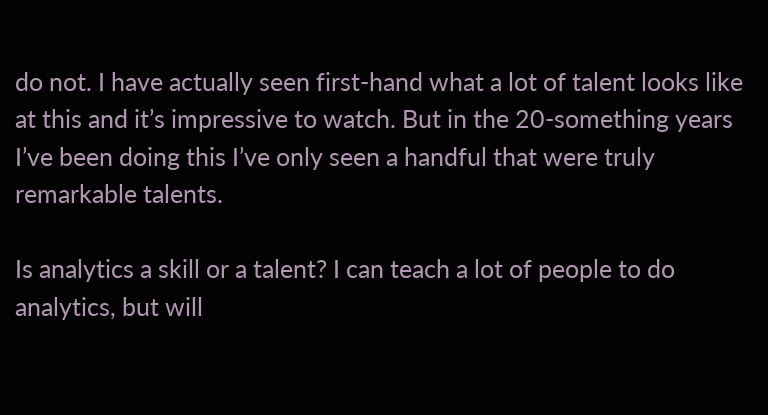do not. I have actually seen first-hand what a lot of talent looks like at this and it’s impressive to watch. But in the 20-something years I’ve been doing this I’ve only seen a handful that were truly remarkable talents.

Is analytics a skill or a talent? I can teach a lot of people to do analytics, but will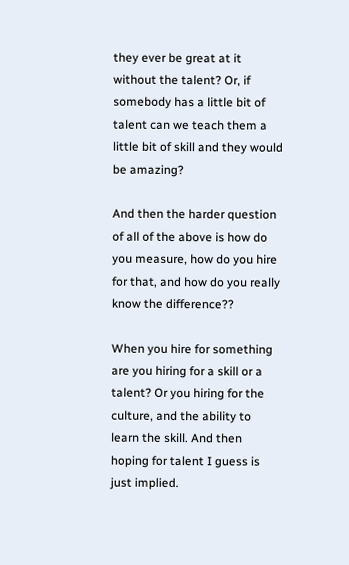they ever be great at it without the talent? Or, if somebody has a little bit of talent can we teach them a little bit of skill and they would be amazing?

And then the harder question of all of the above is how do you measure, how do you hire for that, and how do you really know the difference??

When you hire for something are you hiring for a skill or a talent? Or you hiring for the culture, and the ability to learn the skill. And then hoping for talent I guess is just implied.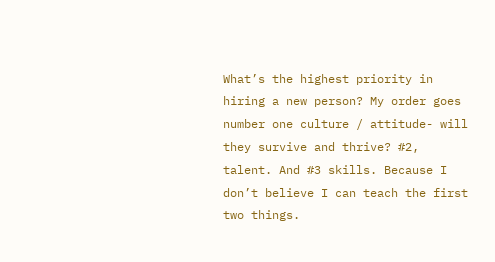What’s the highest priority in hiring a new person? My order goes number one culture / attitude- will they survive and thrive? #2, talent. And #3 skills. Because I don’t believe I can teach the first two things.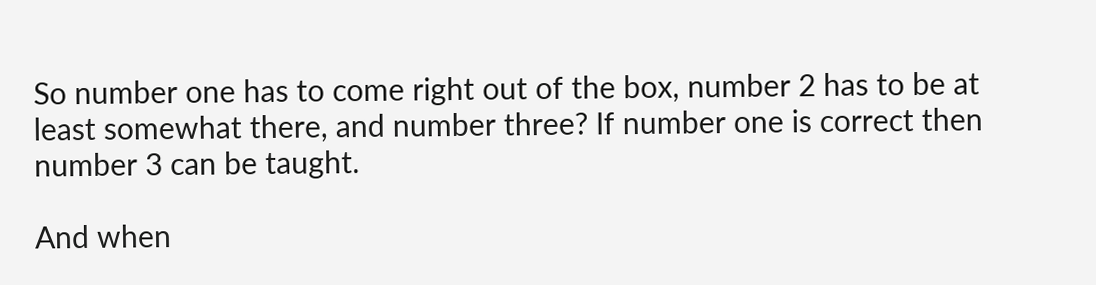So number one has to come right out of the box, number 2 has to be at least somewhat there, and number three? If number one is correct then number 3 can be taught.

And when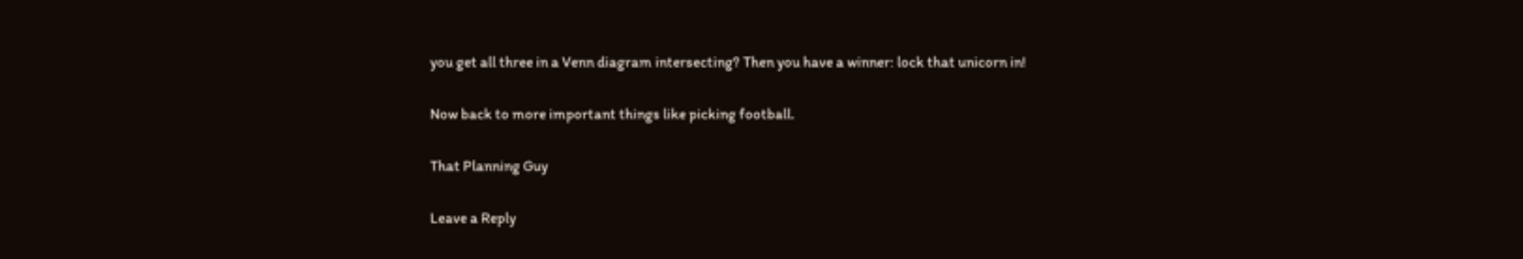you get all three in a Venn diagram intersecting? Then you have a winner: lock that unicorn in!

Now back to more important things like picking football.

That Planning Guy

Leave a Reply